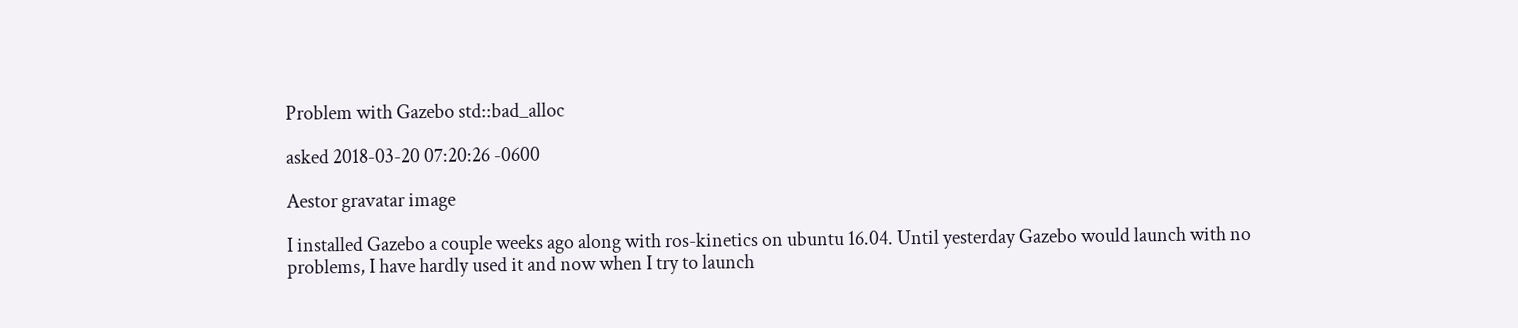Problem with Gazebo std::bad_alloc

asked 2018-03-20 07:20:26 -0600

Aestor gravatar image

I installed Gazebo a couple weeks ago along with ros-kinetics on ubuntu 16.04. Until yesterday Gazebo would launch with no problems, I have hardly used it and now when I try to launch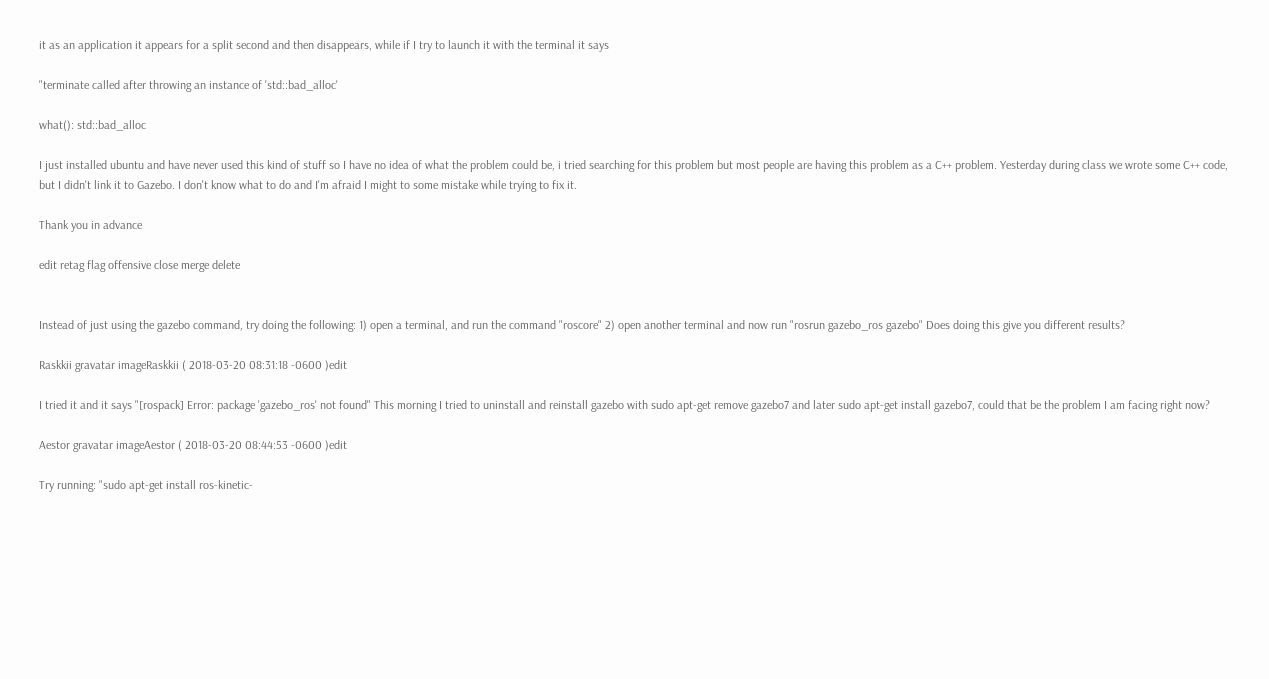it as an application it appears for a split second and then disappears, while if I try to launch it with the terminal it says

"terminate called after throwing an instance of 'std::bad_alloc'

what(): std::bad_alloc

I just installed ubuntu and have never used this kind of stuff so I have no idea of what the problem could be, i tried searching for this problem but most people are having this problem as a C++ problem. Yesterday during class we wrote some C++ code, but I didn't link it to Gazebo. I don't know what to do and I'm afraid I might to some mistake while trying to fix it.

Thank you in advance

edit retag flag offensive close merge delete


Instead of just using the gazebo command, try doing the following: 1) open a terminal, and run the command "roscore" 2) open another terminal and now run "rosrun gazebo_ros gazebo" Does doing this give you different results?

Raskkii gravatar imageRaskkii ( 2018-03-20 08:31:18 -0600 )edit

I tried it and it says "[rospack] Error: package 'gazebo_ros' not found" This morning I tried to uninstall and reinstall gazebo with sudo apt-get remove gazebo7 and later sudo apt-get install gazebo7, could that be the problem I am facing right now?

Aestor gravatar imageAestor ( 2018-03-20 08:44:53 -0600 )edit

Try running: "sudo apt-get install ros-kinetic-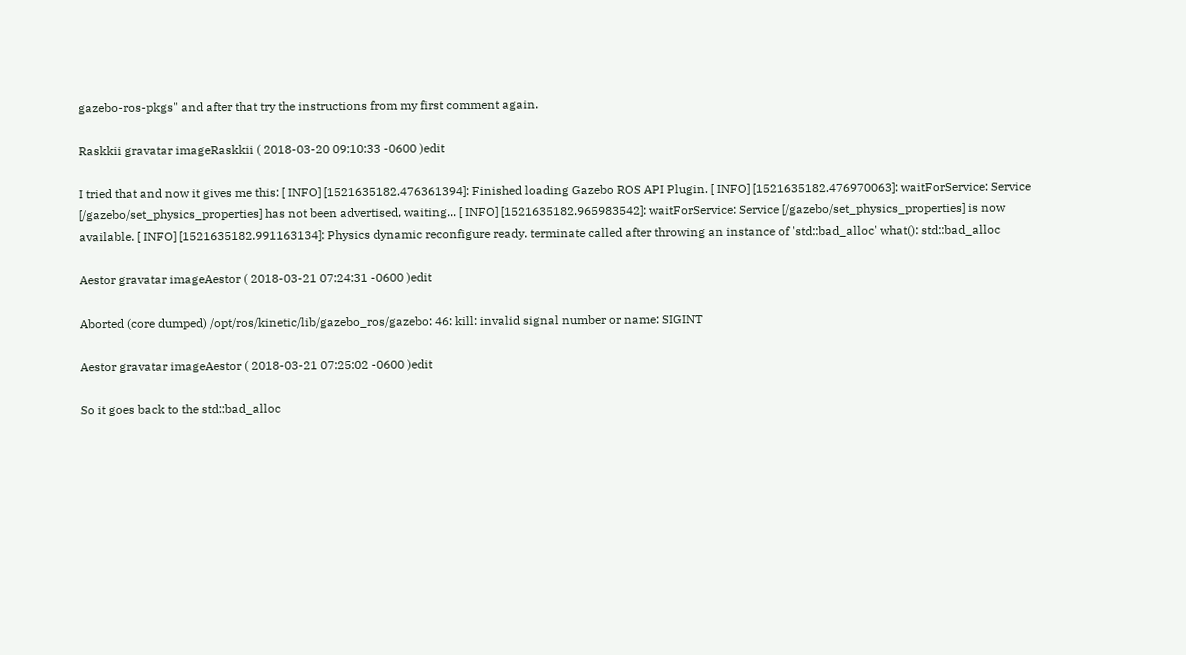gazebo-ros-pkgs" and after that try the instructions from my first comment again.

Raskkii gravatar imageRaskkii ( 2018-03-20 09:10:33 -0600 )edit

I tried that and now it gives me this: [ INFO] [1521635182.476361394]: Finished loading Gazebo ROS API Plugin. [ INFO] [1521635182.476970063]: waitForService: Service [/gazebo/set_physics_properties] has not been advertised, waiting... [ INFO] [1521635182.965983542]: waitForService: Service [/gazebo/set_physics_properties] is now available. [ INFO] [1521635182.991163134]: Physics dynamic reconfigure ready. terminate called after throwing an instance of 'std::bad_alloc' what(): std::bad_alloc

Aestor gravatar imageAestor ( 2018-03-21 07:24:31 -0600 )edit

Aborted (core dumped) /opt/ros/kinetic/lib/gazebo_ros/gazebo: 46: kill: invalid signal number or name: SIGINT

Aestor gravatar imageAestor ( 2018-03-21 07:25:02 -0600 )edit

So it goes back to the std::bad_alloc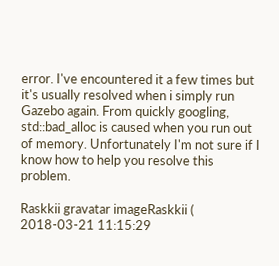error. I've encountered it a few times but it's usually resolved when i simply run Gazebo again. From quickly googling, std::bad_alloc is caused when you run out of memory. Unfortunately I'm not sure if I know how to help you resolve this problem.

Raskkii gravatar imageRaskkii ( 2018-03-21 11:15:29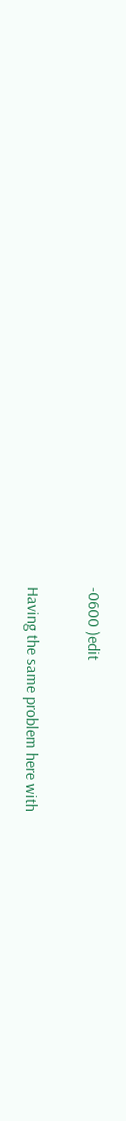-0600 )edit

Having the same problem here with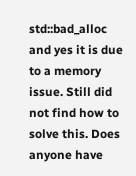std::bad_alloc and yes it is due to a memory issue. Still did not find how to solve this. Does anyone have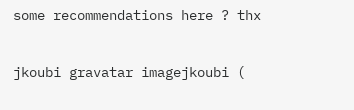some recommendations here ? thx

jkoubi gravatar imagejkoubi (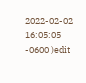2022-02-02 16:05:05 -0600 )edit